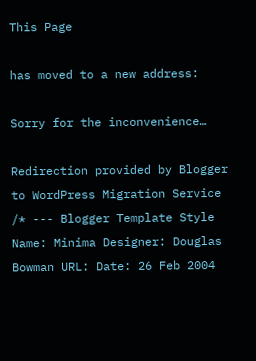This Page

has moved to a new address:

Sorry for the inconvenience…

Redirection provided by Blogger to WordPress Migration Service
/* --- Blogger Template Style Name: Minima Designer: Douglas Bowman URL: Date: 26 Feb 2004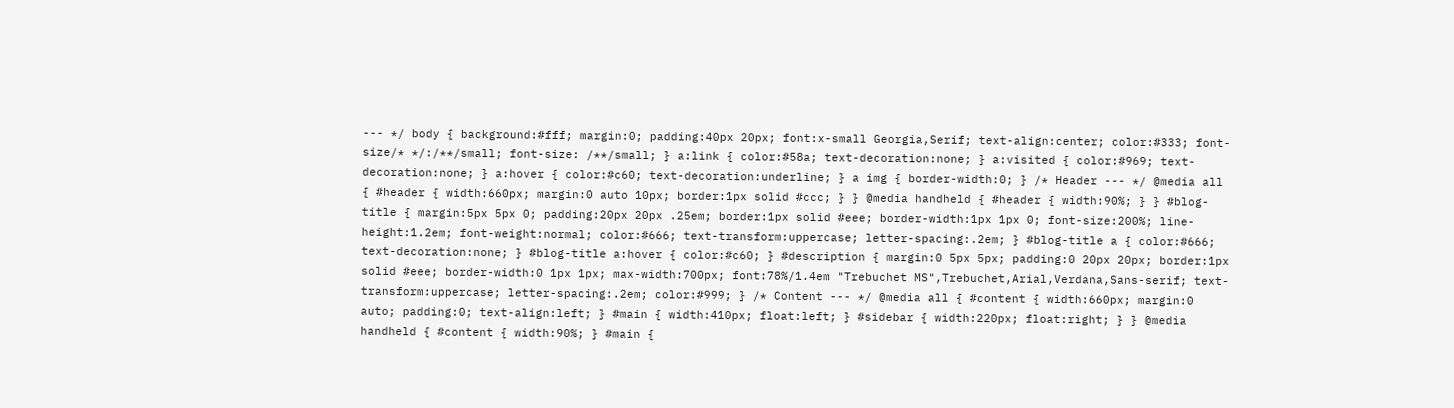--- */ body { background:#fff; margin:0; padding:40px 20px; font:x-small Georgia,Serif; text-align:center; color:#333; font-size/* */:/**/small; font-size: /**/small; } a:link { color:#58a; text-decoration:none; } a:visited { color:#969; text-decoration:none; } a:hover { color:#c60; text-decoration:underline; } a img { border-width:0; } /* Header --- */ @media all { #header { width:660px; margin:0 auto 10px; border:1px solid #ccc; } } @media handheld { #header { width:90%; } } #blog-title { margin:5px 5px 0; padding:20px 20px .25em; border:1px solid #eee; border-width:1px 1px 0; font-size:200%; line-height:1.2em; font-weight:normal; color:#666; text-transform:uppercase; letter-spacing:.2em; } #blog-title a { color:#666; text-decoration:none; } #blog-title a:hover { color:#c60; } #description { margin:0 5px 5px; padding:0 20px 20px; border:1px solid #eee; border-width:0 1px 1px; max-width:700px; font:78%/1.4em "Trebuchet MS",Trebuchet,Arial,Verdana,Sans-serif; text-transform:uppercase; letter-spacing:.2em; color:#999; } /* Content --- */ @media all { #content { width:660px; margin:0 auto; padding:0; text-align:left; } #main { width:410px; float:left; } #sidebar { width:220px; float:right; } } @media handheld { #content { width:90%; } #main {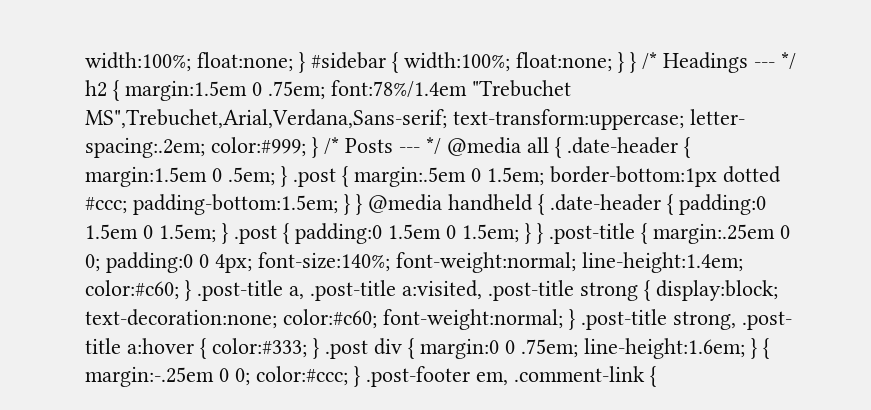width:100%; float:none; } #sidebar { width:100%; float:none; } } /* Headings --- */ h2 { margin:1.5em 0 .75em; font:78%/1.4em "Trebuchet MS",Trebuchet,Arial,Verdana,Sans-serif; text-transform:uppercase; letter-spacing:.2em; color:#999; } /* Posts --- */ @media all { .date-header { margin:1.5em 0 .5em; } .post { margin:.5em 0 1.5em; border-bottom:1px dotted #ccc; padding-bottom:1.5em; } } @media handheld { .date-header { padding:0 1.5em 0 1.5em; } .post { padding:0 1.5em 0 1.5em; } } .post-title { margin:.25em 0 0; padding:0 0 4px; font-size:140%; font-weight:normal; line-height:1.4em; color:#c60; } .post-title a, .post-title a:visited, .post-title strong { display:block; text-decoration:none; color:#c60; font-weight:normal; } .post-title strong, .post-title a:hover { color:#333; } .post div { margin:0 0 .75em; line-height:1.6em; } { margin:-.25em 0 0; color:#ccc; } .post-footer em, .comment-link {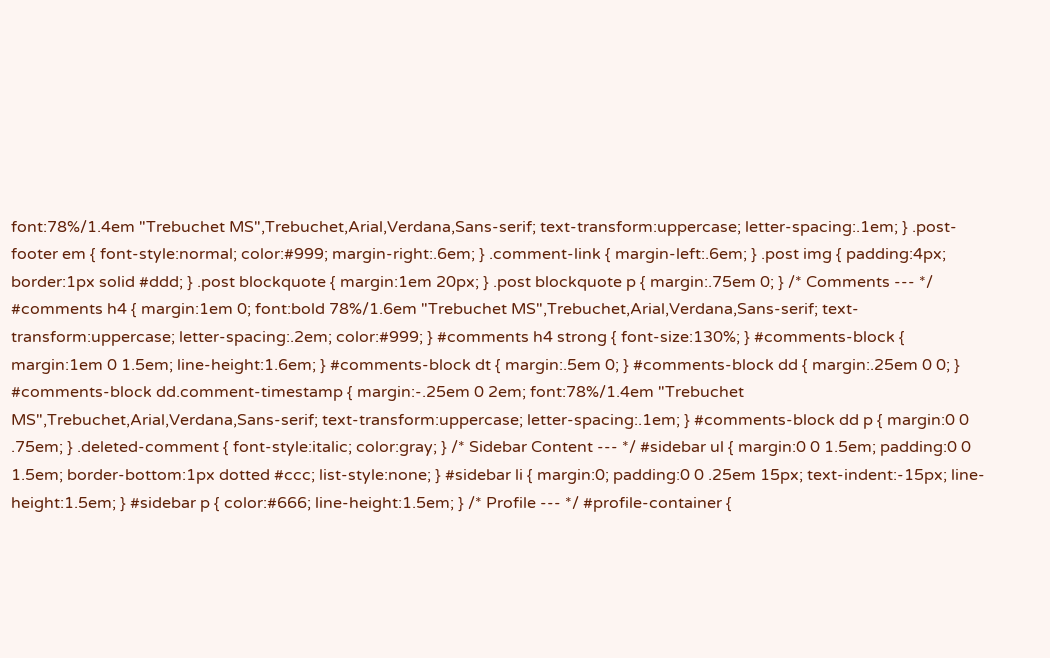font:78%/1.4em "Trebuchet MS",Trebuchet,Arial,Verdana,Sans-serif; text-transform:uppercase; letter-spacing:.1em; } .post-footer em { font-style:normal; color:#999; margin-right:.6em; } .comment-link { margin-left:.6em; } .post img { padding:4px; border:1px solid #ddd; } .post blockquote { margin:1em 20px; } .post blockquote p { margin:.75em 0; } /* Comments --- */ #comments h4 { margin:1em 0; font:bold 78%/1.6em "Trebuchet MS",Trebuchet,Arial,Verdana,Sans-serif; text-transform:uppercase; letter-spacing:.2em; color:#999; } #comments h4 strong { font-size:130%; } #comments-block { margin:1em 0 1.5em; line-height:1.6em; } #comments-block dt { margin:.5em 0; } #comments-block dd { margin:.25em 0 0; } #comments-block dd.comment-timestamp { margin:-.25em 0 2em; font:78%/1.4em "Trebuchet MS",Trebuchet,Arial,Verdana,Sans-serif; text-transform:uppercase; letter-spacing:.1em; } #comments-block dd p { margin:0 0 .75em; } .deleted-comment { font-style:italic; color:gray; } /* Sidebar Content --- */ #sidebar ul { margin:0 0 1.5em; padding:0 0 1.5em; border-bottom:1px dotted #ccc; list-style:none; } #sidebar li { margin:0; padding:0 0 .25em 15px; text-indent:-15px; line-height:1.5em; } #sidebar p { color:#666; line-height:1.5em; } /* Profile --- */ #profile-container {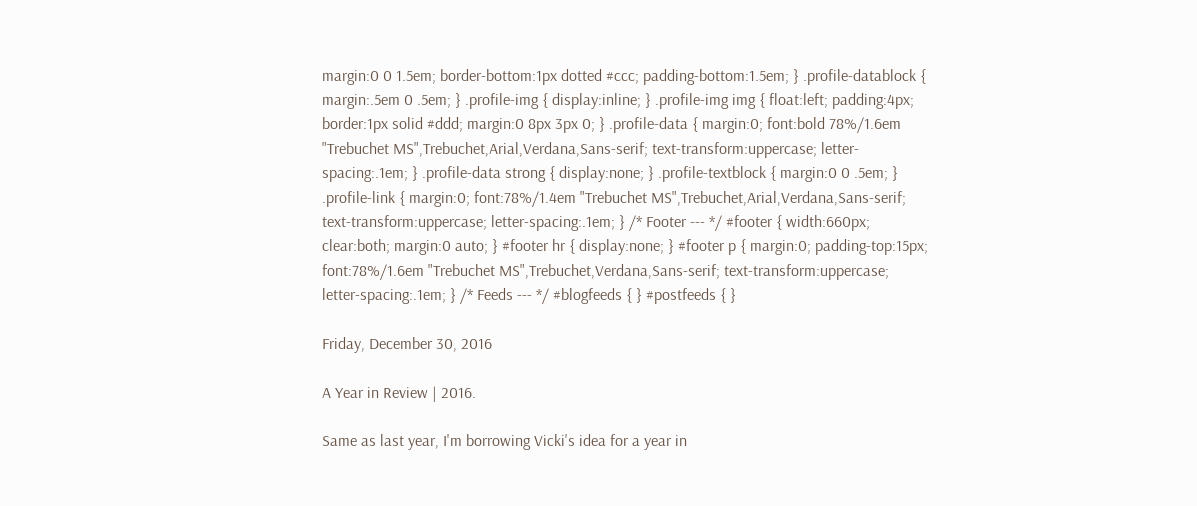margin:0 0 1.5em; border-bottom:1px dotted #ccc; padding-bottom:1.5em; } .profile-datablock { margin:.5em 0 .5em; } .profile-img { display:inline; } .profile-img img { float:left; padding:4px; border:1px solid #ddd; margin:0 8px 3px 0; } .profile-data { margin:0; font:bold 78%/1.6em "Trebuchet MS",Trebuchet,Arial,Verdana,Sans-serif; text-transform:uppercase; letter-spacing:.1em; } .profile-data strong { display:none; } .profile-textblock { margin:0 0 .5em; } .profile-link { margin:0; font:78%/1.4em "Trebuchet MS",Trebuchet,Arial,Verdana,Sans-serif; text-transform:uppercase; letter-spacing:.1em; } /* Footer --- */ #footer { width:660px; clear:both; margin:0 auto; } #footer hr { display:none; } #footer p { margin:0; padding-top:15px; font:78%/1.6em "Trebuchet MS",Trebuchet,Verdana,Sans-serif; text-transform:uppercase; letter-spacing:.1em; } /* Feeds --- */ #blogfeeds { } #postfeeds { }

Friday, December 30, 2016

A Year in Review | 2016.

Same as last year, I'm borrowing Vicki's idea for a year in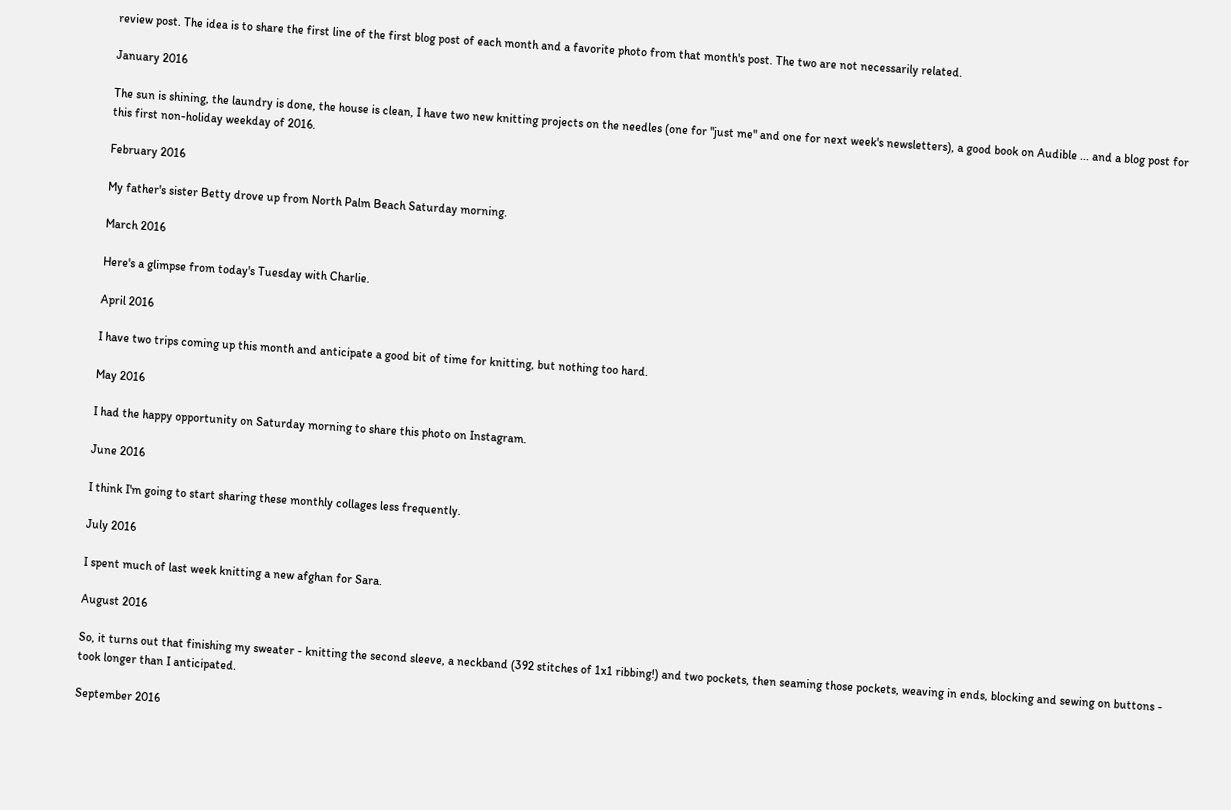review post. The idea is to share the first line of the first blog post of each month and a favorite photo from that month's post. The two are not necessarily related.

January 2016

The sun is shining, the laundry is done, the house is clean, I have two new knitting projects on the needles (one for "just me" and one for next week's newsletters), a good book on Audible ... and a blog post for this first non-holiday weekday of 2016.

February 2016

My father's sister Betty drove up from North Palm Beach Saturday morning.

March 2016

Here's a glimpse from today's Tuesday with Charlie.

April 2016

I have two trips coming up this month and anticipate a good bit of time for knitting, but nothing too hard.

May 2016

I had the happy opportunity on Saturday morning to share this photo on Instagram.

June 2016

I think I'm going to start sharing these monthly collages less frequently.

July 2016

I spent much of last week knitting a new afghan for Sara.

August 2016

So, it turns out that finishing my sweater - knitting the second sleeve, a neckband (392 stitches of 1x1 ribbing!) and two pockets, then seaming those pockets, weaving in ends, blocking and sewing on buttons - took longer than I anticipated.

September 2016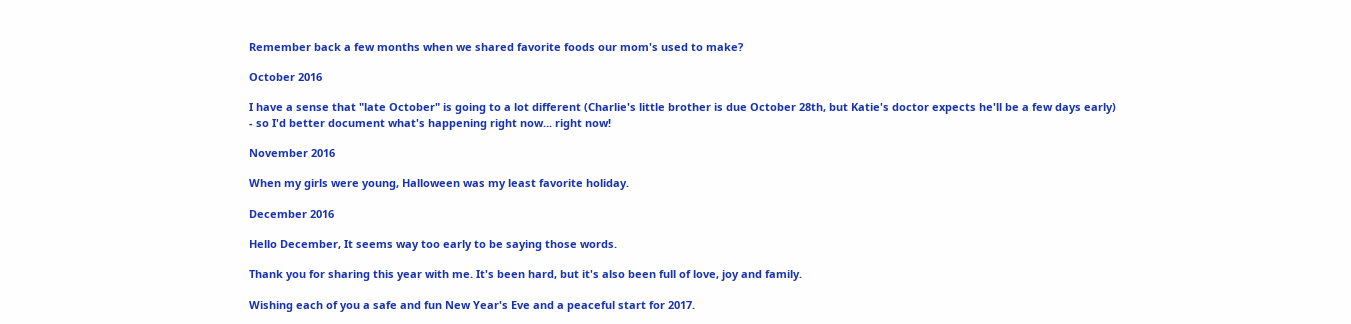Remember back a few months when we shared favorite foods our mom's used to make?

October 2016

I have a sense that "late October" is going to a lot different (Charlie's little brother is due October 28th, but Katie's doctor expects he'll be a few days early) - so I'd better document what's happening right now... right now!

November 2016

When my girls were young, Halloween was my least favorite holiday.

December 2016

Hello December, It seems way too early to be saying those words.

Thank you for sharing this year with me. It's been hard, but it's also been full of love, joy and family.

Wishing each of you a safe and fun New Year's Eve and a peaceful start for 2017.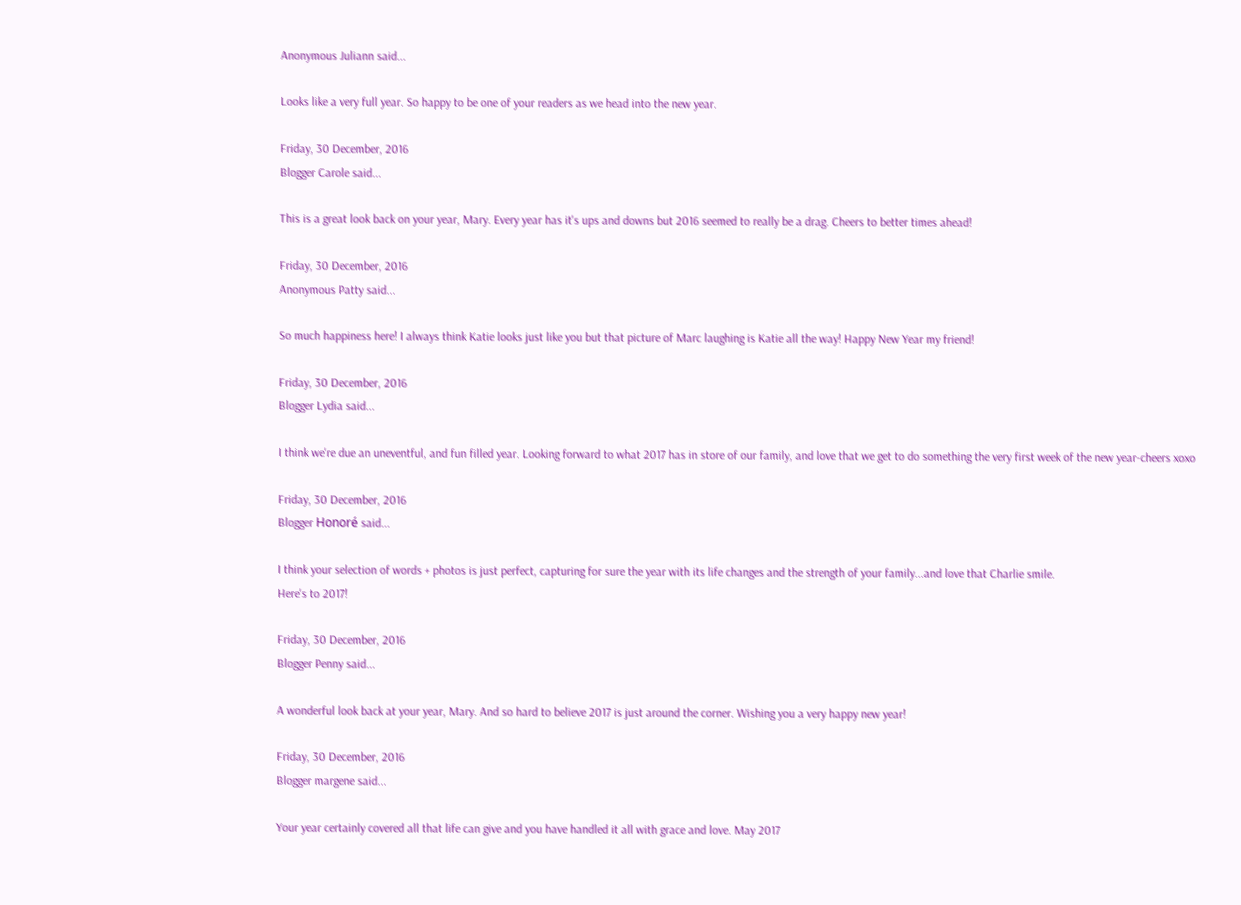Anonymous Juliann said...

Looks like a very full year. So happy to be one of your readers as we head into the new year.

Friday, 30 December, 2016
Blogger Carole said...

This is a great look back on your year, Mary. Every year has it's ups and downs but 2016 seemed to really be a drag. Cheers to better times ahead!

Friday, 30 December, 2016
Anonymous Patty said...

So much happiness here! I always think Katie looks just like you but that picture of Marc laughing is Katie all the way! Happy New Year my friend!

Friday, 30 December, 2016
Blogger Lydia said...

I think we're due an uneventful, and fun filled year. Looking forward to what 2017 has in store of our family, and love that we get to do something the very first week of the new year-cheers xoxo

Friday, 30 December, 2016
Blogger Honoré said...

I think your selection of words + photos is just perfect, capturing for sure the year with its life changes and the strength of your family...and love that Charlie smile.
Here's to 2017!

Friday, 30 December, 2016
Blogger Penny said...

A wonderful look back at your year, Mary. And so hard to believe 2017 is just around the corner. Wishing you a very happy new year!

Friday, 30 December, 2016
Blogger margene said...

Your year certainly covered all that life can give and you have handled it all with grace and love. May 2017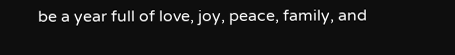be a year full of love, joy, peace, family, and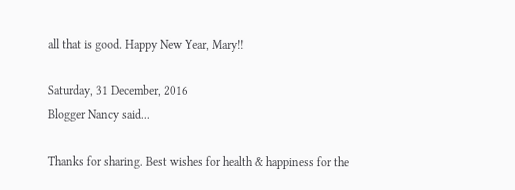all that is good. Happy New Year, Mary!!

Saturday, 31 December, 2016
Blogger Nancy said...

Thanks for sharing. Best wishes for health & happiness for the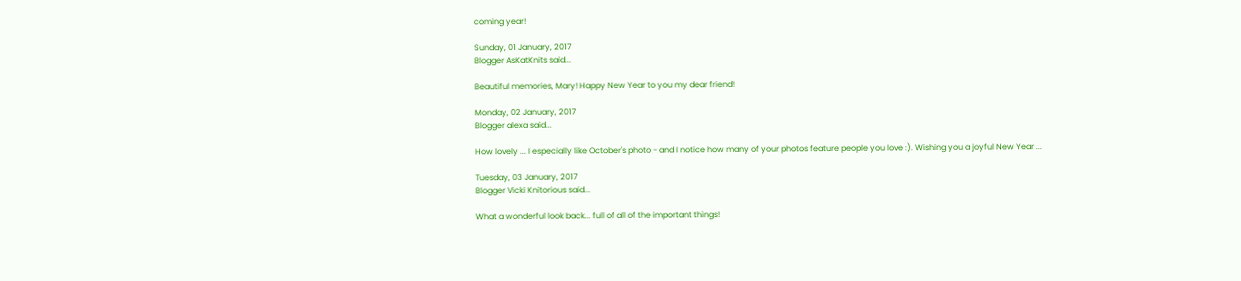coming year!

Sunday, 01 January, 2017
Blogger AsKatKnits said...

Beautiful memories, Mary! Happy New Year to you my dear friend!

Monday, 02 January, 2017
Blogger alexa said...

How lovely ... I especially like October's photo - and I notice how many of your photos feature people you love :). Wishing you a joyful New Year ...

Tuesday, 03 January, 2017
Blogger Vicki Knitorious said...

What a wonderful look back... full of all of the important things!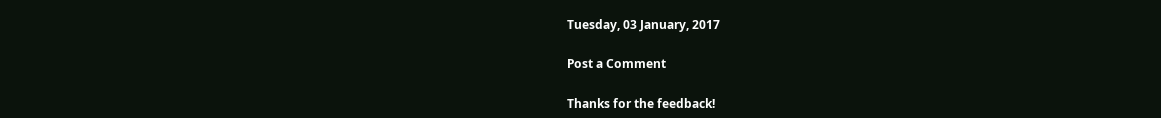Tuesday, 03 January, 2017

Post a Comment

Thanks for the feedback!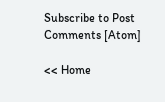Subscribe to Post Comments [Atom]

<< Home